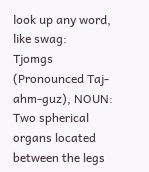look up any word, like swag:
Tjomgs (Pronounced Taj-ahm-guz), NOUN: Two spherical organs located between the legs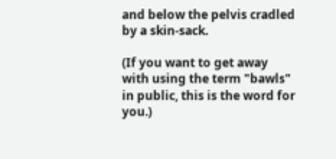and below the pelvis cradled by a skin-sack.

(If you want to get away with using the term "bawls" in public, this is the word for you.)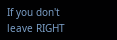If you don't leave RIGHT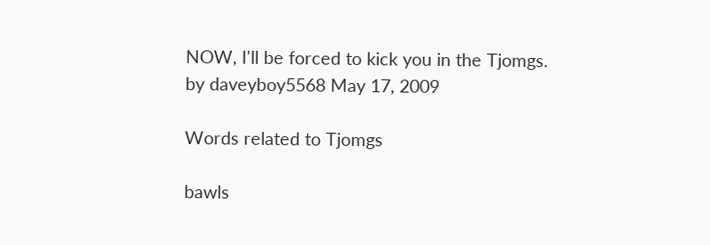NOW, I'll be forced to kick you in the Tjomgs.
by daveyboy5568 May 17, 2009

Words related to Tjomgs

bawls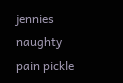jennies naughty pain pickle